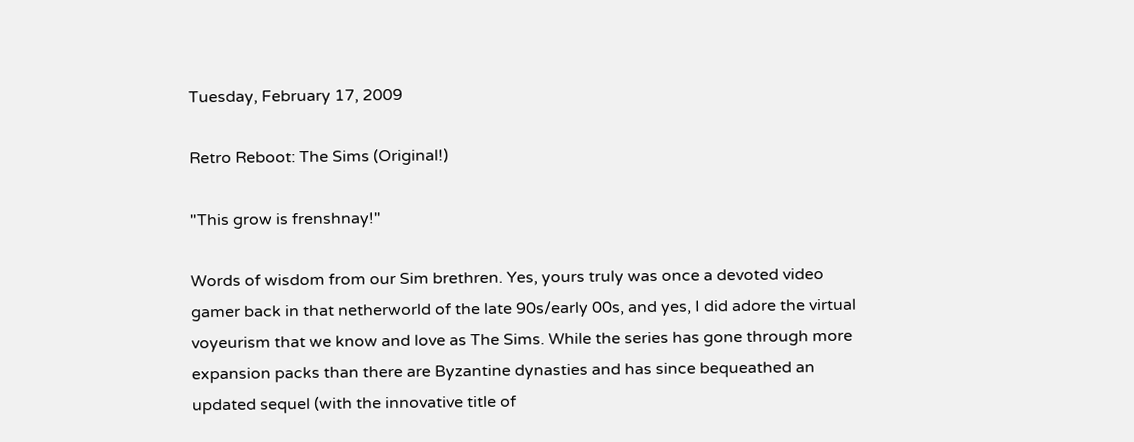Tuesday, February 17, 2009

Retro Reboot: The Sims (Original!)

"This grow is frenshnay!"

Words of wisdom from our Sim brethren. Yes, yours truly was once a devoted video gamer back in that netherworld of the late 90s/early 00s, and yes, I did adore the virtual voyeurism that we know and love as The Sims. While the series has gone through more expansion packs than there are Byzantine dynasties and has since bequeathed an updated sequel (with the innovative title of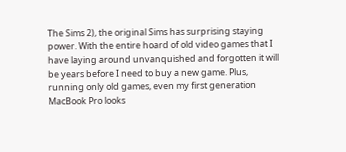The Sims 2), the original Sims has surprising staying power. With the entire hoard of old video games that I have laying around unvanquished and forgotten it will be years before I need to buy a new game. Plus, running only old games, even my first generation MacBook Pro looks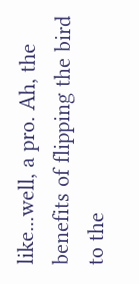like...well, a pro. Ah, the benefits of flipping the bird to the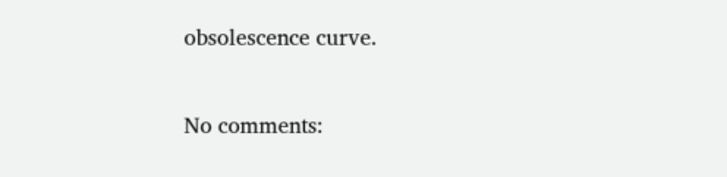obsolescence curve.

No comments: